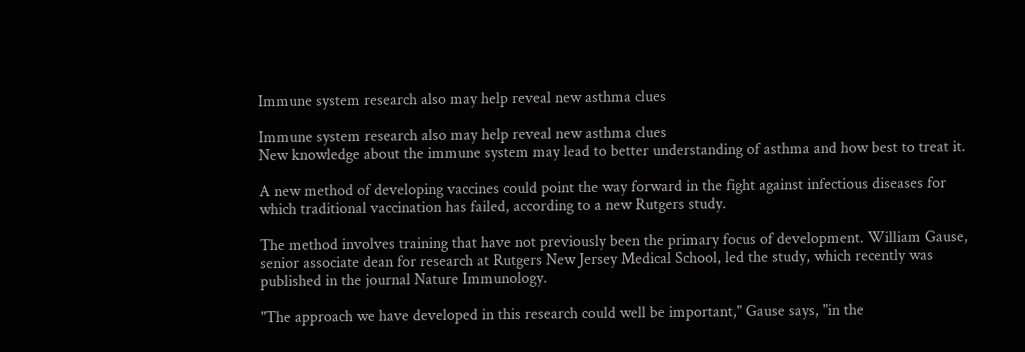Immune system research also may help reveal new asthma clues

Immune system research also may help reveal new asthma clues
New knowledge about the immune system may lead to better understanding of asthma and how best to treat it.

A new method of developing vaccines could point the way forward in the fight against infectious diseases for which traditional vaccination has failed, according to a new Rutgers study.

The method involves training that have not previously been the primary focus of development. William Gause, senior associate dean for research at Rutgers New Jersey Medical School, led the study, which recently was published in the journal Nature Immunology.

"The approach we have developed in this research could well be important," Gause says, "in the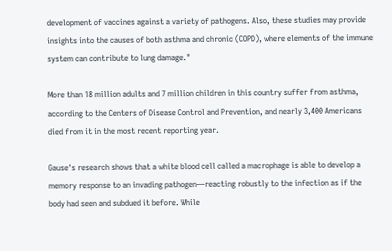development of vaccines against a variety of pathogens. Also, these studies may provide insights into the causes of both asthma and chronic (COPD), where elements of the immune system can contribute to lung damage."

More than 18 million adults and 7 million children in this country suffer from asthma, according to the Centers of Disease Control and Prevention, and nearly 3,400 Americans died from it in the most recent reporting year.

Gause's research shows that a white blood cell called a macrophage is able to develop a memory response to an invading pathogen—reacting robustly to the infection as if the body had seen and subdued it before. While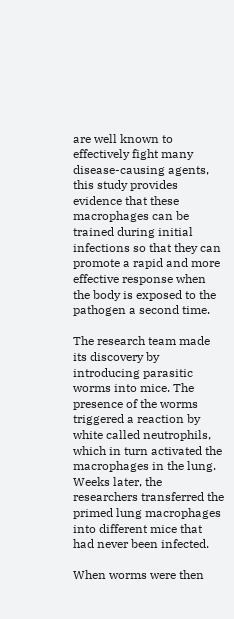are well known to effectively fight many disease-causing agents, this study provides evidence that these macrophages can be trained during initial infections so that they can promote a rapid and more effective response when the body is exposed to the pathogen a second time.

The research team made its discovery by introducing parasitic worms into mice. The presence of the worms triggered a reaction by white called neutrophils, which in turn activated the macrophages in the lung. Weeks later, the researchers transferred the primed lung macrophages into different mice that had never been infected.

When worms were then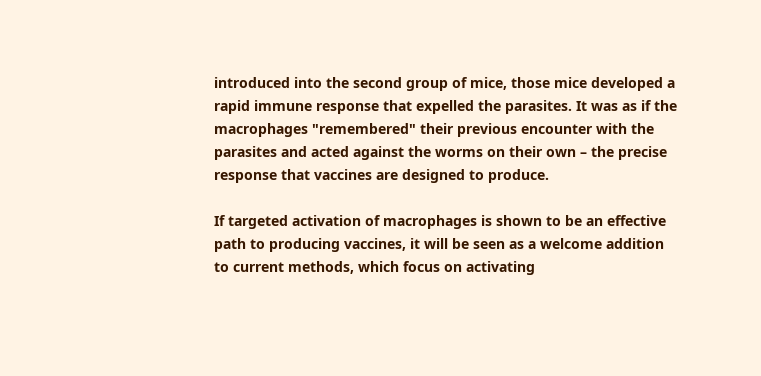introduced into the second group of mice, those mice developed a rapid immune response that expelled the parasites. It was as if the macrophages "remembered" their previous encounter with the parasites and acted against the worms on their own – the precise response that vaccines are designed to produce.

If targeted activation of macrophages is shown to be an effective path to producing vaccines, it will be seen as a welcome addition to current methods, which focus on activating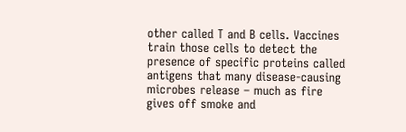other called T and B cells. Vaccines train those cells to detect the presence of specific proteins called antigens that many disease-causing microbes release – much as fire gives off smoke and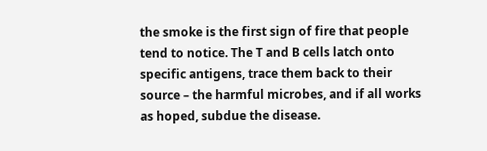the smoke is the first sign of fire that people tend to notice. The T and B cells latch onto specific antigens, trace them back to their source – the harmful microbes, and if all works as hoped, subdue the disease.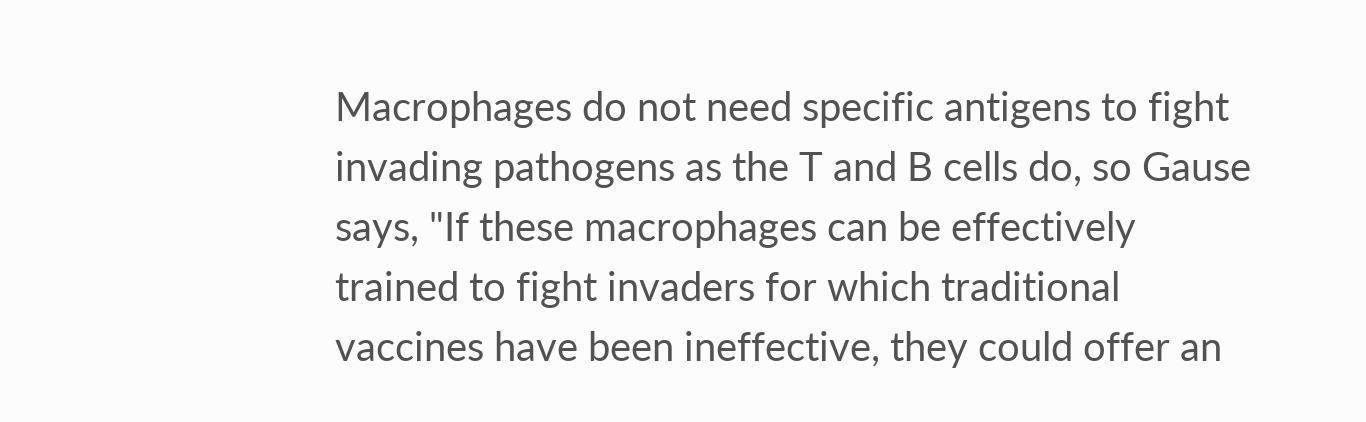Macrophages do not need specific antigens to fight invading pathogens as the T and B cells do, so Gause says, "If these macrophages can be effectively trained to fight invaders for which traditional vaccines have been ineffective, they could offer an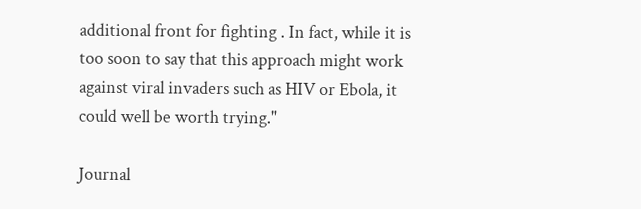additional front for fighting . In fact, while it is too soon to say that this approach might work against viral invaders such as HIV or Ebola, it could well be worth trying."

Journal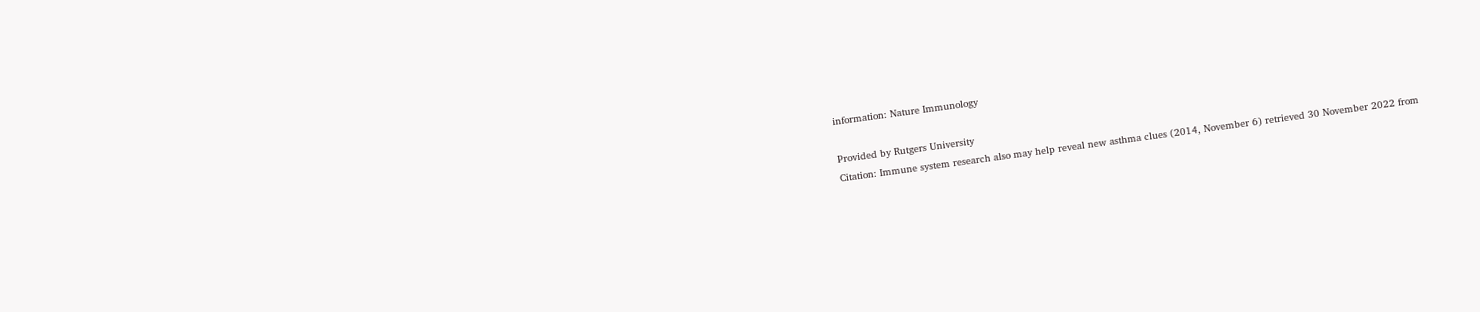information: Nature Immunology

Provided by Rutgers University
Citation: Immune system research also may help reveal new asthma clues (2014, November 6) retrieved 30 November 2022 from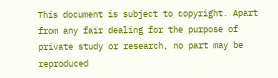This document is subject to copyright. Apart from any fair dealing for the purpose of private study or research, no part may be reproduced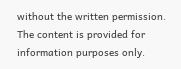without the written permission. The content is provided for information purposes only.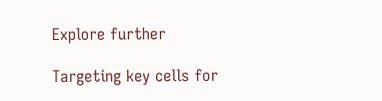Explore further

Targeting key cells for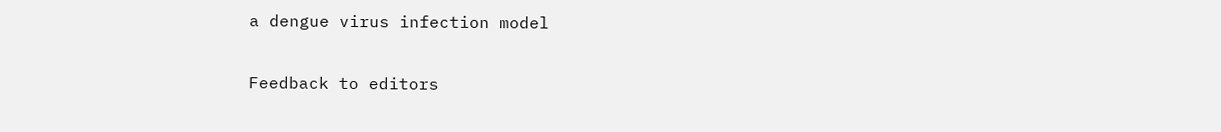a dengue virus infection model


Feedback to editors